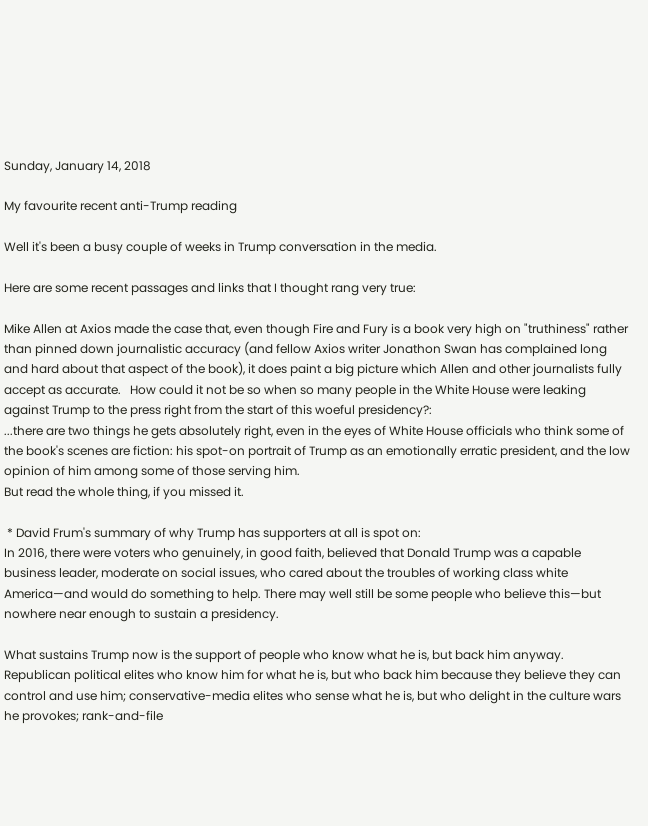Sunday, January 14, 2018

My favourite recent anti-Trump reading

Well it's been a busy couple of weeks in Trump conversation in the media.

Here are some recent passages and links that I thought rang very true:

Mike Allen at Axios made the case that, even though Fire and Fury is a book very high on "truthiness" rather than pinned down journalistic accuracy (and fellow Axios writer Jonathon Swan has complained long and hard about that aspect of the book), it does paint a big picture which Allen and other journalists fully accept as accurate.   How could it not be so when so many people in the White House were leaking against Trump to the press right from the start of this woeful presidency?:
...there are two things he gets absolutely right, even in the eyes of White House officials who think some of the book's scenes are fiction: his spot-on portrait of Trump as an emotionally erratic president, and the low opinion of him among some of those serving him.
But read the whole thing, if you missed it.

 * David Frum's summary of why Trump has supporters at all is spot on:
In 2016, there were voters who genuinely, in good faith, believed that Donald Trump was a capable business leader, moderate on social issues, who cared about the troubles of working class white America—and would do something to help. There may well still be some people who believe this—but nowhere near enough to sustain a presidency.

What sustains Trump now is the support of people who know what he is, but back him anyway. Republican political elites who know him for what he is, but who back him because they believe they can control and use him; conservative-media elites who sense what he is, but who delight in the culture wars he provokes; rank-and-file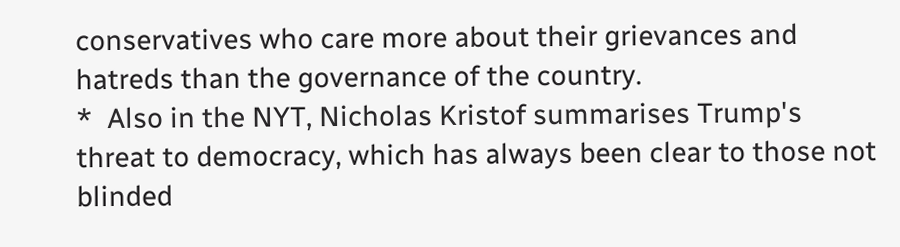conservatives who care more about their grievances and hatreds than the governance of the country.
*  Also in the NYT, Nicholas Kristof summarises Trump's threat to democracy, which has always been clear to those not blinded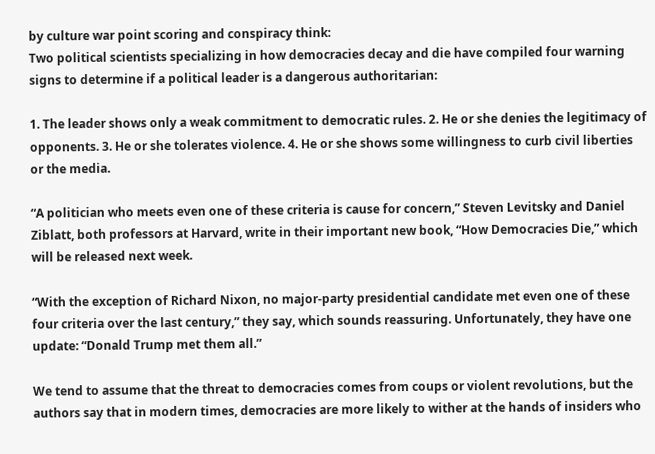by culture war point scoring and conspiracy think:
Two political scientists specializing in how democracies decay and die have compiled four warning signs to determine if a political leader is a dangerous authoritarian:

1. The leader shows only a weak commitment to democratic rules. 2. He or she denies the legitimacy of opponents. 3. He or she tolerates violence. 4. He or she shows some willingness to curb civil liberties or the media.

“A politician who meets even one of these criteria is cause for concern,” Steven Levitsky and Daniel Ziblatt, both professors at Harvard, write in their important new book, “How Democracies Die,” which will be released next week.

“With the exception of Richard Nixon, no major-party presidential candidate met even one of these four criteria over the last century,” they say, which sounds reassuring. Unfortunately, they have one update: “Donald Trump met them all.”

We tend to assume that the threat to democracies comes from coups or violent revolutions, but the authors say that in modern times, democracies are more likely to wither at the hands of insiders who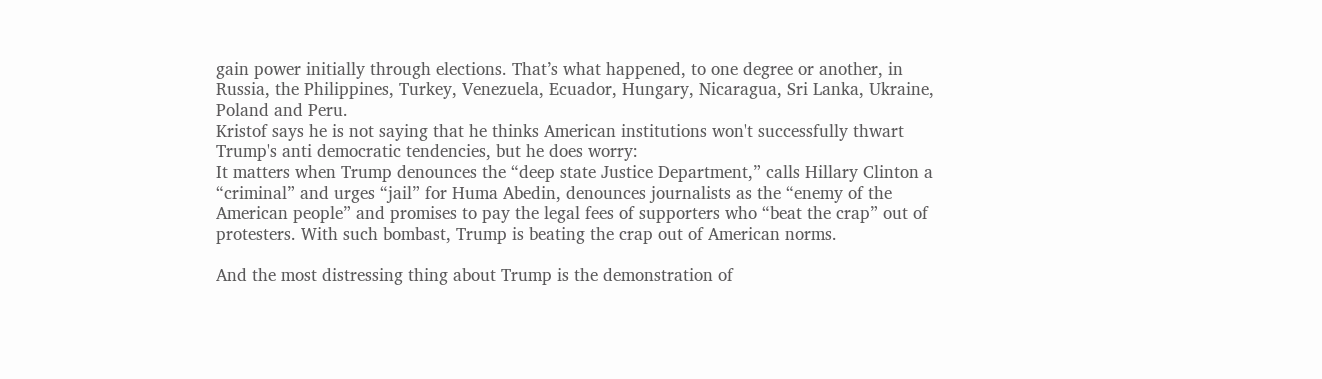gain power initially through elections. That’s what happened, to one degree or another, in Russia, the Philippines, Turkey, Venezuela, Ecuador, Hungary, Nicaragua, Sri Lanka, Ukraine, Poland and Peru.
Kristof says he is not saying that he thinks American institutions won't successfully thwart Trump's anti democratic tendencies, but he does worry:
It matters when Trump denounces the “deep state Justice Department,” calls Hillary Clinton a “criminal” and urges “jail” for Huma Abedin, denounces journalists as the “enemy of the American people” and promises to pay the legal fees of supporters who “beat the crap” out of protesters. With such bombast, Trump is beating the crap out of American norms.

And the most distressing thing about Trump is the demonstration of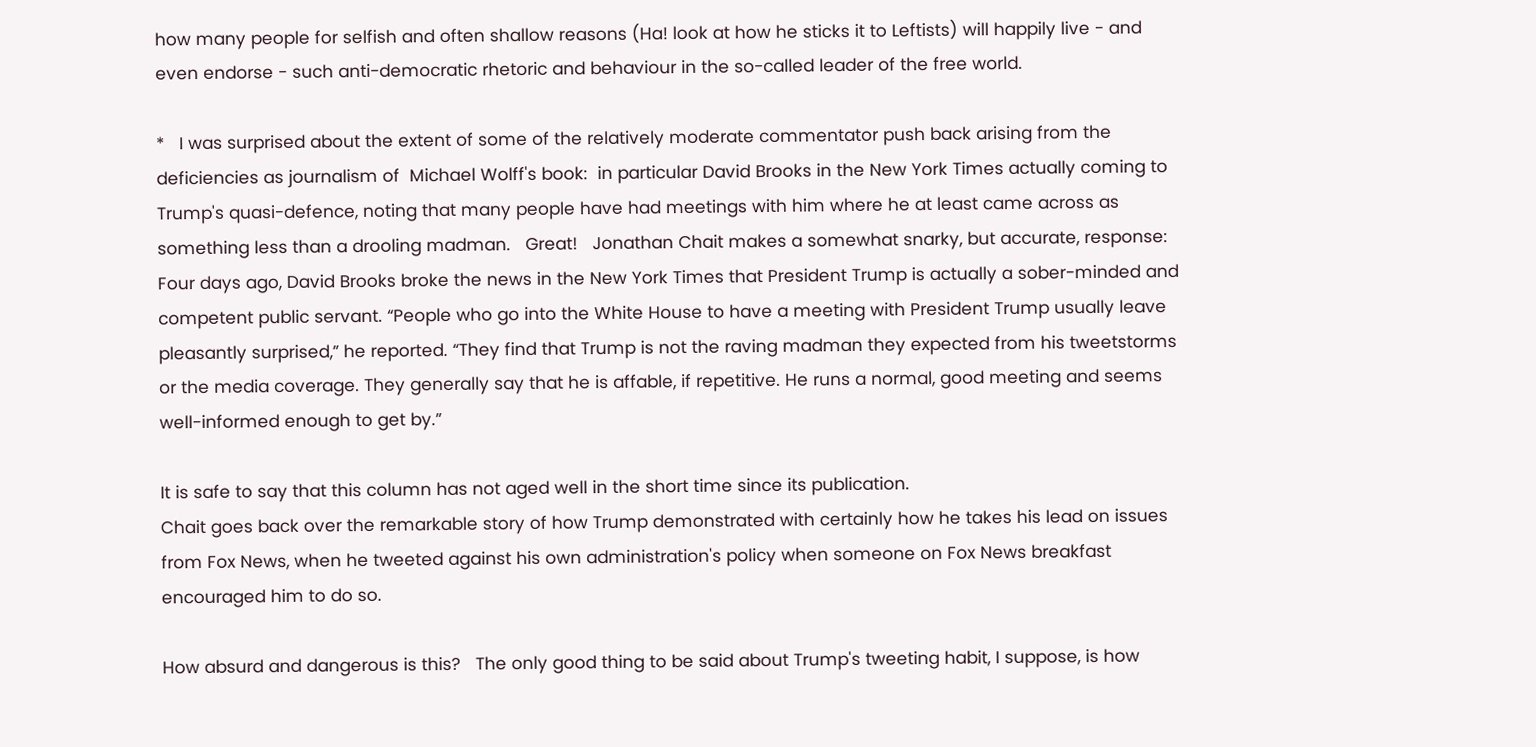how many people for selfish and often shallow reasons (Ha! look at how he sticks it to Leftists) will happily live - and even endorse - such anti-democratic rhetoric and behaviour in the so-called leader of the free world.

*   I was surprised about the extent of some of the relatively moderate commentator push back arising from the deficiencies as journalism of  Michael Wolff's book:  in particular David Brooks in the New York Times actually coming to Trump's quasi-defence, noting that many people have had meetings with him where he at least came across as something less than a drooling madman.   Great!   Jonathan Chait makes a somewhat snarky, but accurate, response:
Four days ago, David Brooks broke the news in the New York Times that President Trump is actually a sober-minded and competent public servant. “People who go into the White House to have a meeting with President Trump usually leave pleasantly surprised,” he reported. “They find that Trump is not the raving madman they expected from his tweetstorms or the media coverage. They generally say that he is affable, if repetitive. He runs a normal, good meeting and seems well-informed enough to get by.”

It is safe to say that this column has not aged well in the short time since its publication.
Chait goes back over the remarkable story of how Trump demonstrated with certainly how he takes his lead on issues from Fox News, when he tweeted against his own administration's policy when someone on Fox News breakfast encouraged him to do so.

How absurd and dangerous is this?   The only good thing to be said about Trump's tweeting habit, I suppose, is how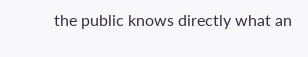the public knows directly what an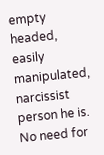empty headed, easily manipulated, narcissist person he is.  No need for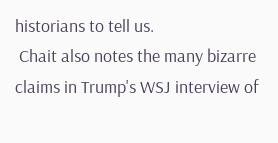historians to tell us.
 Chait also notes the many bizarre claims in Trump's WSJ interview of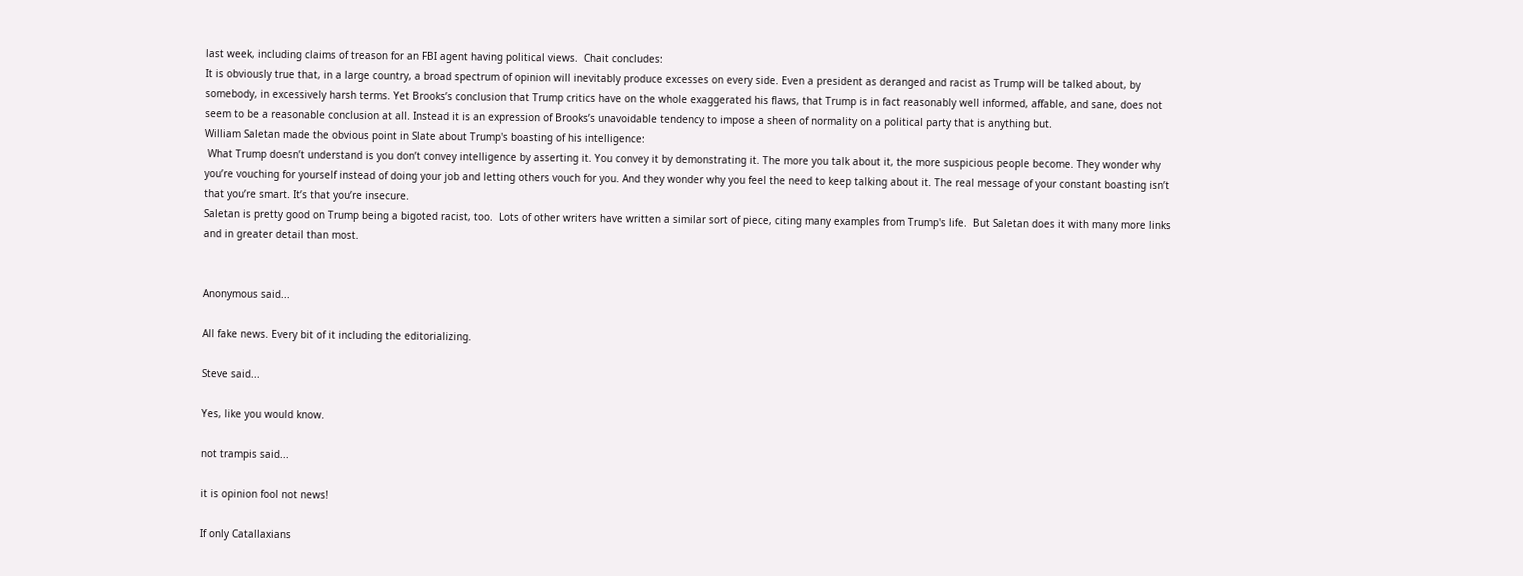last week, including claims of treason for an FBI agent having political views.  Chait concludes:
It is obviously true that, in a large country, a broad spectrum of opinion will inevitably produce excesses on every side. Even a president as deranged and racist as Trump will be talked about, by somebody, in excessively harsh terms. Yet Brooks’s conclusion that Trump critics have on the whole exaggerated his flaws, that Trump is in fact reasonably well informed, affable, and sane, does not seem to be a reasonable conclusion at all. Instead it is an expression of Brooks’s unavoidable tendency to impose a sheen of normality on a political party that is anything but.
William Saletan made the obvious point in Slate about Trump's boasting of his intelligence:
 What Trump doesn’t understand is you don’t convey intelligence by asserting it. You convey it by demonstrating it. The more you talk about it, the more suspicious people become. They wonder why you’re vouching for yourself instead of doing your job and letting others vouch for you. And they wonder why you feel the need to keep talking about it. The real message of your constant boasting isn’t that you’re smart. It’s that you’re insecure.
Saletan is pretty good on Trump being a bigoted racist, too.  Lots of other writers have written a similar sort of piece, citing many examples from Trump's life.  But Saletan does it with many more links and in greater detail than most.


Anonymous said...

All fake news. Every bit of it including the editorializing.

Steve said...

Yes, like you would know.

not trampis said...

it is opinion fool not news!

If only Catallaxians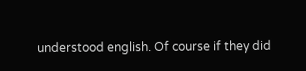understood english. Of course if they did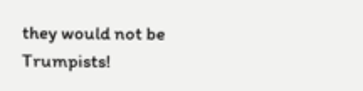they would not be Trumpists!